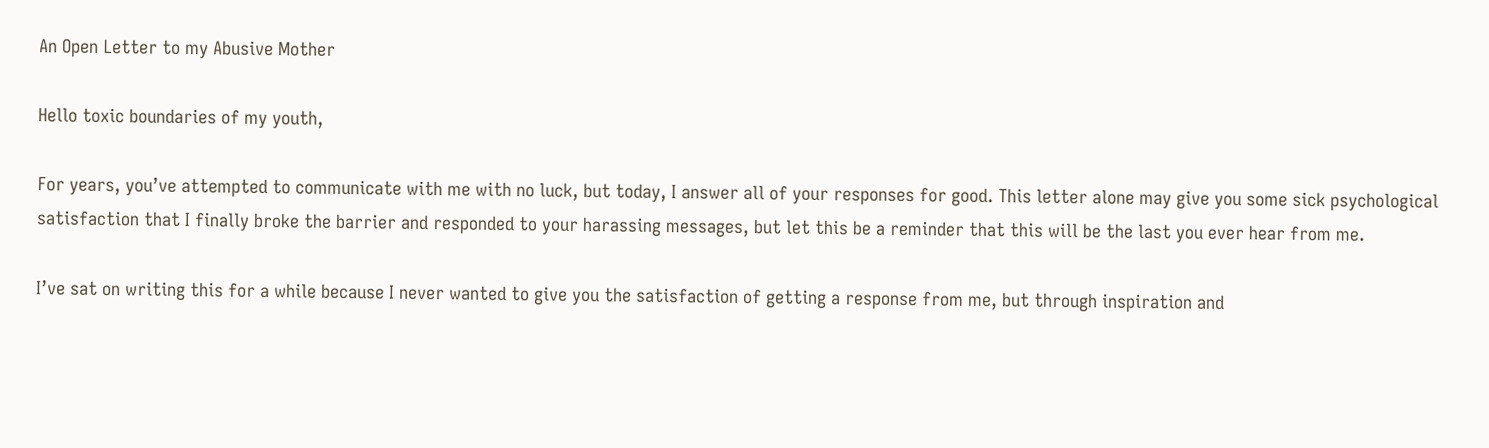An Open Letter to my Abusive Mother

Hello toxic boundaries of my youth,

For years, you’ve attempted to communicate with me with no luck, but today, I answer all of your responses for good. This letter alone may give you some sick psychological satisfaction that I finally broke the barrier and responded to your harassing messages, but let this be a reminder that this will be the last you ever hear from me.

I’ve sat on writing this for a while because I never wanted to give you the satisfaction of getting a response from me, but through inspiration and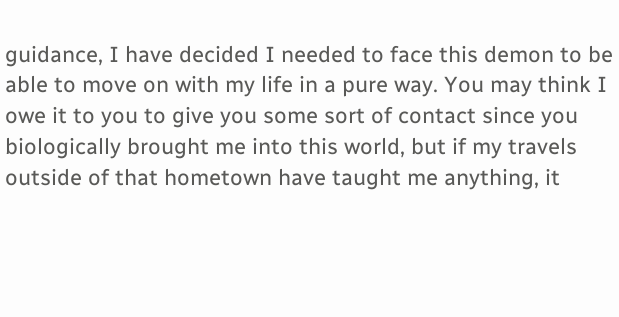guidance, I have decided I needed to face this demon to be able to move on with my life in a pure way. You may think I owe it to you to give you some sort of contact since you biologically brought me into this world, but if my travels outside of that hometown have taught me anything, it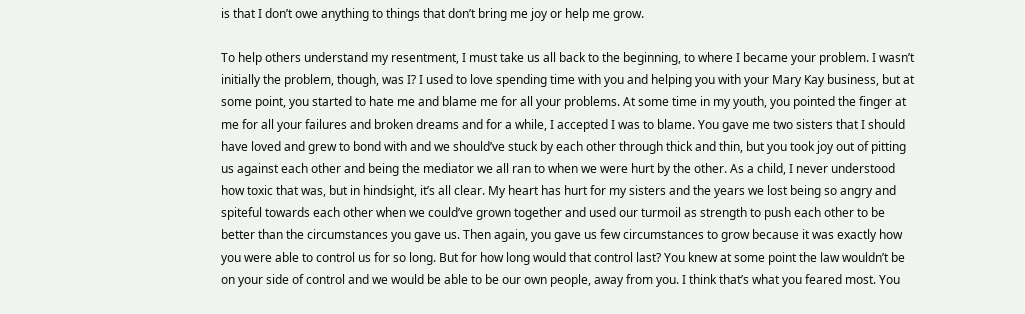is that I don’t owe anything to things that don’t bring me joy or help me grow.

To help others understand my resentment, I must take us all back to the beginning, to where I became your problem. I wasn’t initially the problem, though, was I? I used to love spending time with you and helping you with your Mary Kay business, but at some point, you started to hate me and blame me for all your problems. At some time in my youth, you pointed the finger at me for all your failures and broken dreams and for a while, I accepted I was to blame. You gave me two sisters that I should have loved and grew to bond with and we should’ve stuck by each other through thick and thin, but you took joy out of pitting us against each other and being the mediator we all ran to when we were hurt by the other. As a child, I never understood how toxic that was, but in hindsight, it’s all clear. My heart has hurt for my sisters and the years we lost being so angry and spiteful towards each other when we could’ve grown together and used our turmoil as strength to push each other to be better than the circumstances you gave us. Then again, you gave us few circumstances to grow because it was exactly how you were able to control us for so long. But for how long would that control last? You knew at some point the law wouldn’t be on your side of control and we would be able to be our own people, away from you. I think that’s what you feared most. You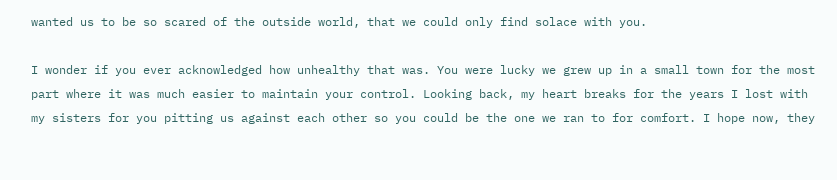wanted us to be so scared of the outside world, that we could only find solace with you.

I wonder if you ever acknowledged how unhealthy that was. You were lucky we grew up in a small town for the most part where it was much easier to maintain your control. Looking back, my heart breaks for the years I lost with my sisters for you pitting us against each other so you could be the one we ran to for comfort. I hope now, they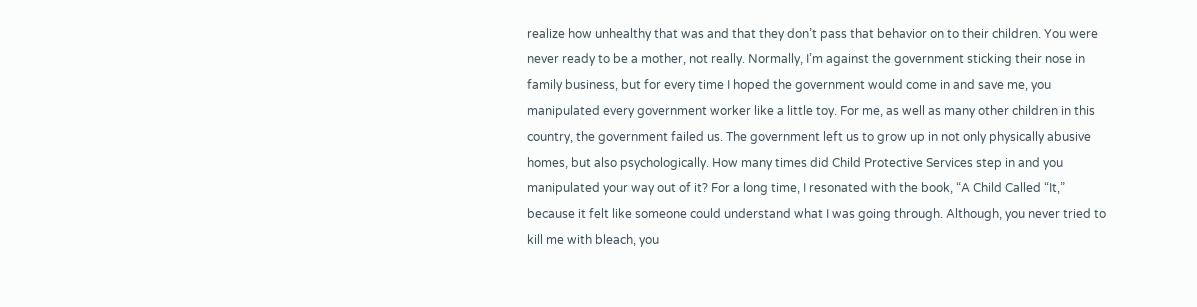realize how unhealthy that was and that they don’t pass that behavior on to their children. You were never ready to be a mother, not really. Normally, I’m against the government sticking their nose in family business, but for every time I hoped the government would come in and save me, you manipulated every government worker like a little toy. For me, as well as many other children in this country, the government failed us. The government left us to grow up in not only physically abusive homes, but also psychologically. How many times did Child Protective Services step in and you manipulated your way out of it? For a long time, I resonated with the book, “A Child Called “It,” because it felt like someone could understand what I was going through. Although, you never tried to kill me with bleach, you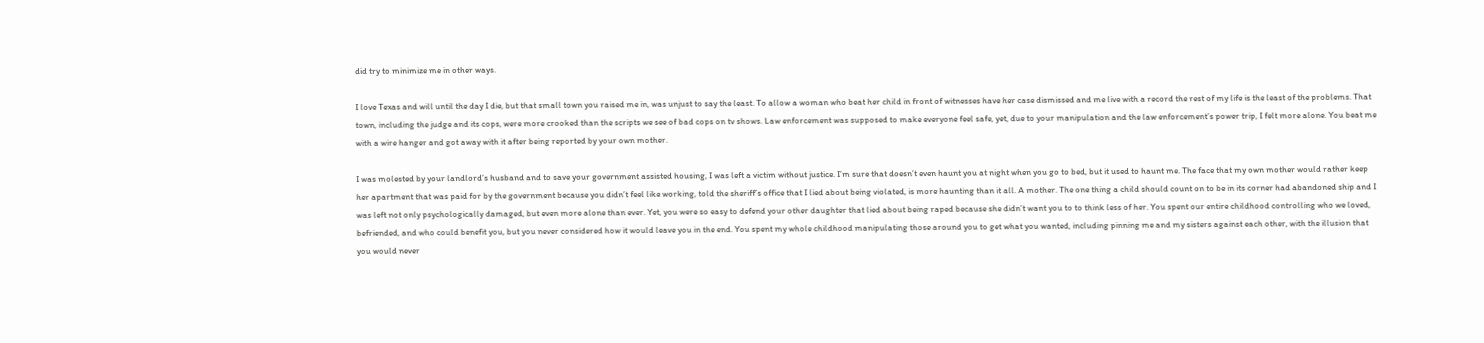did try to minimize me in other ways.

I love Texas and will until the day I die, but that small town you raised me in, was unjust to say the least. To allow a woman who beat her child in front of witnesses have her case dismissed and me live with a record the rest of my life is the least of the problems. That town, including the judge and its cops, were more crooked than the scripts we see of bad cops on tv shows. Law enforcement was supposed to make everyone feel safe, yet, due to your manipulation and the law enforcement’s power trip, I felt more alone. You beat me with a wire hanger and got away with it after being reported by your own mother.

I was molested by your landlord’s husband and to save your government assisted housing, I was left a victim without justice. I’m sure that doesn’t even haunt you at night when you go to bed, but it used to haunt me. The face that my own mother would rather keep her apartment that was paid for by the government because you didn’t feel like working, told the sheriff’s office that I lied about being violated, is more haunting than it all. A mother. The one thing a child should count on to be in its corner had abandoned ship and I was left not only psychologically damaged, but even more alone than ever. Yet, you were so easy to defend your other daughter that lied about being raped because she didn’t want you to to think less of her. You spent our entire childhood controlling who we loved, befriended, and who could benefit you, but you never considered how it would leave you in the end. You spent my whole childhood manipulating those around you to get what you wanted, including pinning me and my sisters against each other, with the illusion that you would never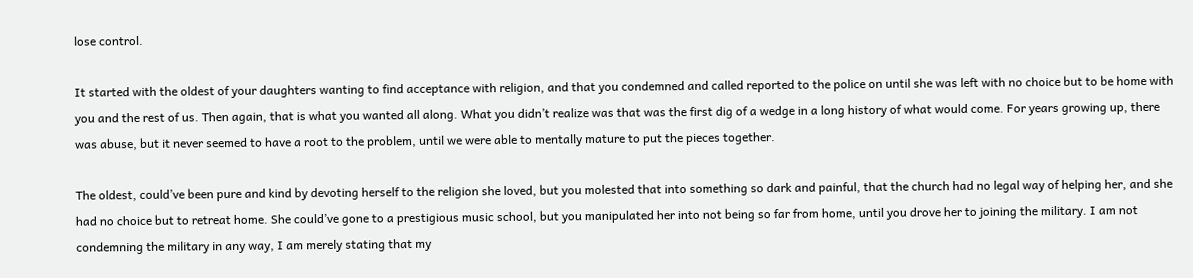lose control.

It started with the oldest of your daughters wanting to find acceptance with religion, and that you condemned and called reported to the police on until she was left with no choice but to be home with you and the rest of us. Then again, that is what you wanted all along. What you didn’t realize was that was the first dig of a wedge in a long history of what would come. For years growing up, there was abuse, but it never seemed to have a root to the problem, until we were able to mentally mature to put the pieces together.

The oldest, could’ve been pure and kind by devoting herself to the religion she loved, but you molested that into something so dark and painful, that the church had no legal way of helping her, and she had no choice but to retreat home. She could’ve gone to a prestigious music school, but you manipulated her into not being so far from home, until you drove her to joining the military. I am not condemning the military in any way, I am merely stating that my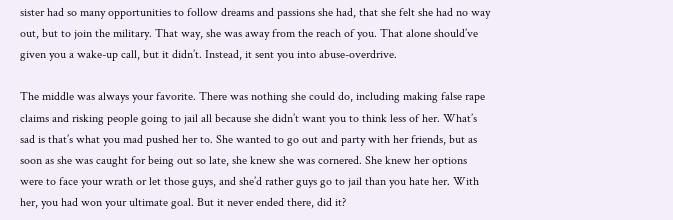sister had so many opportunities to follow dreams and passions she had, that she felt she had no way out, but to join the military. That way, she was away from the reach of you. That alone should’ve given you a wake-up call, but it didn’t. Instead, it sent you into abuse-overdrive.

The middle was always your favorite. There was nothing she could do, including making false rape claims and risking people going to jail all because she didn’t want you to think less of her. What’s sad is that’s what you mad pushed her to. She wanted to go out and party with her friends, but as soon as she was caught for being out so late, she knew she was cornered. She knew her options were to face your wrath or let those guys, and she’d rather guys go to jail than you hate her. With her, you had won your ultimate goal. But it never ended there, did it?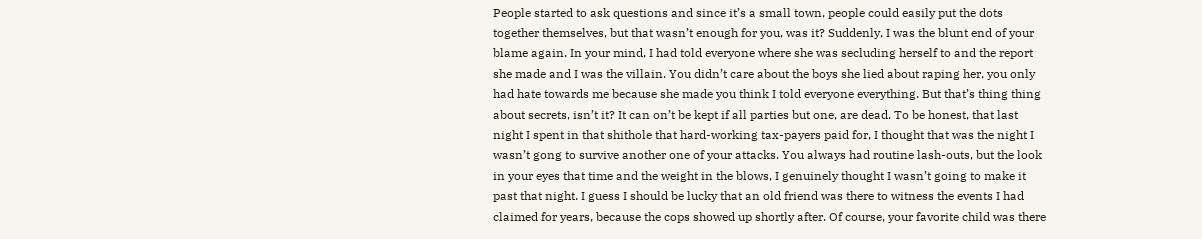People started to ask questions and since it’s a small town, people could easily put the dots together themselves, but that wasn’t enough for you, was it? Suddenly, I was the blunt end of your blame again. In your mind, I had told everyone where she was secluding herself to and the report she made and I was the villain. You didn’t care about the boys she lied about raping her, you only had hate towards me because she made you think I told everyone everything. But that’s thing thing about secrets, isn’t it? It can on’t be kept if all parties but one, are dead. To be honest, that last night I spent in that shithole that hard-working tax-payers paid for, I thought that was the night I wasn’t gong to survive another one of your attacks. You always had routine lash-outs, but the look in your eyes that time and the weight in the blows, I genuinely thought I wasn’t going to make it past that night. I guess I should be lucky that an old friend was there to witness the events I had claimed for years, because the cops showed up shortly after. Of course, your favorite child was there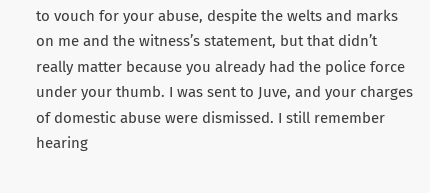to vouch for your abuse, despite the welts and marks on me and the witness’s statement, but that didn’t really matter because you already had the police force under your thumb. I was sent to Juve, and your charges of domestic abuse were dismissed. I still remember hearing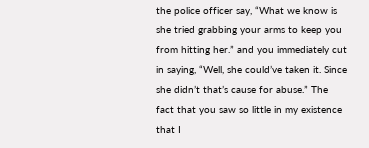the police officer say, “What we know is she tried grabbing your arms to keep you from hitting her.” and you immediately cut in saying, “Well, she could’ve taken it. Since she didn’t that’s cause for abuse.” The fact that you saw so little in my existence that I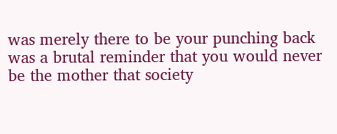was merely there to be your punching back was a brutal reminder that you would never be the mother that society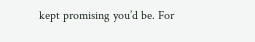kept promising you’d be. For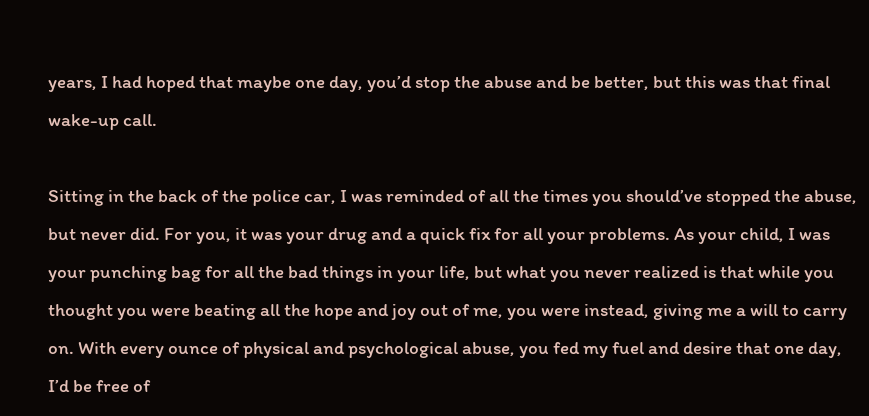years, I had hoped that maybe one day, you’d stop the abuse and be better, but this was that final wake-up call.

Sitting in the back of the police car, I was reminded of all the times you should’ve stopped the abuse, but never did. For you, it was your drug and a quick fix for all your problems. As your child, I was your punching bag for all the bad things in your life, but what you never realized is that while you thought you were beating all the hope and joy out of me, you were instead, giving me a will to carry on. With every ounce of physical and psychological abuse, you fed my fuel and desire that one day, I’d be free of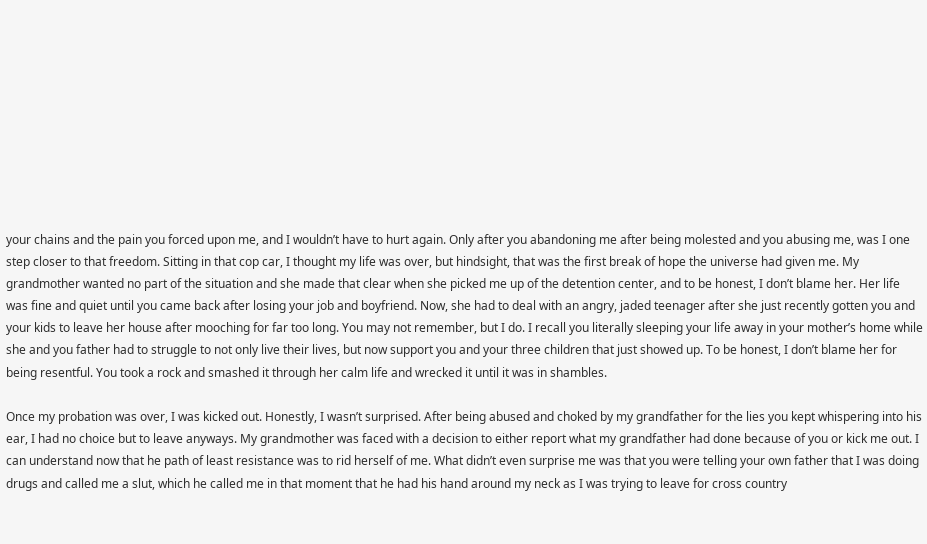your chains and the pain you forced upon me, and I wouldn’t have to hurt again. Only after you abandoning me after being molested and you abusing me, was I one step closer to that freedom. Sitting in that cop car, I thought my life was over, but hindsight, that was the first break of hope the universe had given me. My grandmother wanted no part of the situation and she made that clear when she picked me up of the detention center, and to be honest, I don’t blame her. Her life was fine and quiet until you came back after losing your job and boyfriend. Now, she had to deal with an angry, jaded teenager after she just recently gotten you and your kids to leave her house after mooching for far too long. You may not remember, but I do. I recall you literally sleeping your life away in your mother’s home while she and you father had to struggle to not only live their lives, but now support you and your three children that just showed up. To be honest, I don’t blame her for being resentful. You took a rock and smashed it through her calm life and wrecked it until it was in shambles.

Once my probation was over, I was kicked out. Honestly, I wasn’t surprised. After being abused and choked by my grandfather for the lies you kept whispering into his ear, I had no choice but to leave anyways. My grandmother was faced with a decision to either report what my grandfather had done because of you or kick me out. I can understand now that he path of least resistance was to rid herself of me. What didn’t even surprise me was that you were telling your own father that I was doing drugs and called me a slut, which he called me in that moment that he had his hand around my neck as I was trying to leave for cross country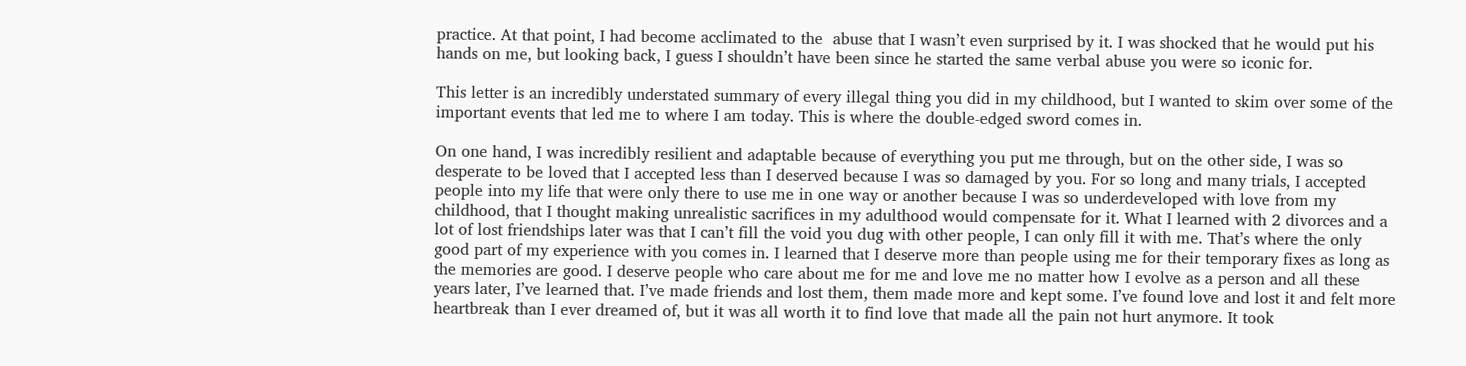practice. At that point, I had become acclimated to the  abuse that I wasn’t even surprised by it. I was shocked that he would put his hands on me, but looking back, I guess I shouldn’t have been since he started the same verbal abuse you were so iconic for.

This letter is an incredibly understated summary of every illegal thing you did in my childhood, but I wanted to skim over some of the important events that led me to where I am today. This is where the double-edged sword comes in.

On one hand, I was incredibly resilient and adaptable because of everything you put me through, but on the other side, I was so desperate to be loved that I accepted less than I deserved because I was so damaged by you. For so long and many trials, I accepted people into my life that were only there to use me in one way or another because I was so underdeveloped with love from my childhood, that I thought making unrealistic sacrifices in my adulthood would compensate for it. What I learned with 2 divorces and a lot of lost friendships later was that I can’t fill the void you dug with other people, I can only fill it with me. That’s where the only good part of my experience with you comes in. I learned that I deserve more than people using me for their temporary fixes as long as the memories are good. I deserve people who care about me for me and love me no matter how I evolve as a person and all these years later, I’ve learned that. I’ve made friends and lost them, them made more and kept some. I’ve found love and lost it and felt more heartbreak than I ever dreamed of, but it was all worth it to find love that made all the pain not hurt anymore. It took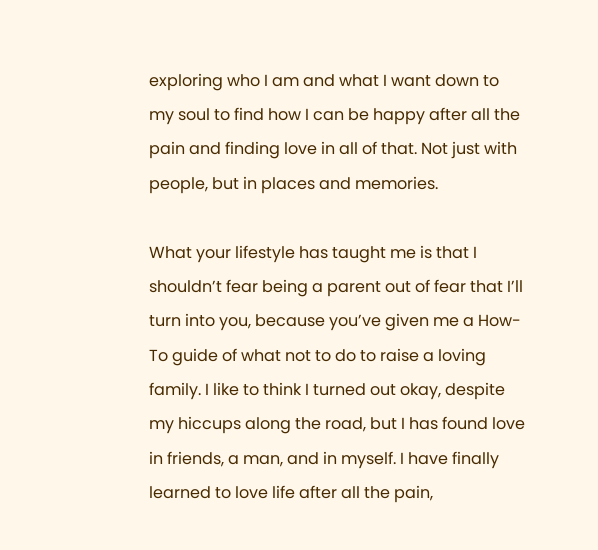exploring who I am and what I want down to my soul to find how I can be happy after all the pain and finding love in all of that. Not just with people, but in places and memories.

What your lifestyle has taught me is that I shouldn’t fear being a parent out of fear that I’ll turn into you, because you’ve given me a How-To guide of what not to do to raise a loving family. I like to think I turned out okay, despite my hiccups along the road, but I has found love in friends, a man, and in myself. I have finally learned to love life after all the pain,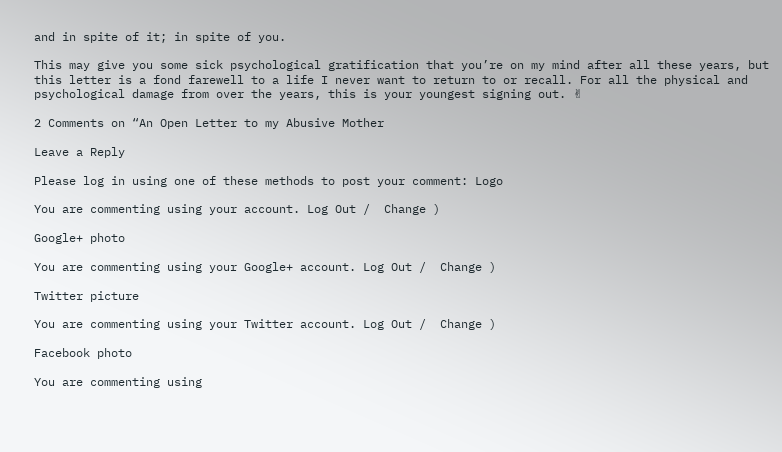and in spite of it; in spite of you.

This may give you some sick psychological gratification that you’re on my mind after all these years, but this letter is a fond farewell to a life I never want to return to or recall. For all the physical and psychological damage from over the years, this is your youngest signing out. ✌

2 Comments on “An Open Letter to my Abusive Mother

Leave a Reply

Please log in using one of these methods to post your comment: Logo

You are commenting using your account. Log Out /  Change )

Google+ photo

You are commenting using your Google+ account. Log Out /  Change )

Twitter picture

You are commenting using your Twitter account. Log Out /  Change )

Facebook photo

You are commenting using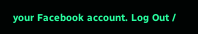your Facebook account. Log Out /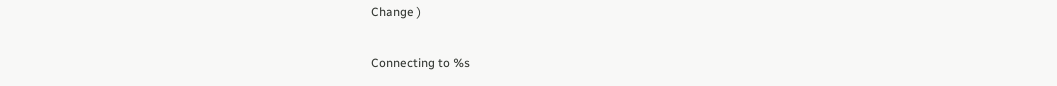Change )

Connecting to %s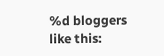%d bloggers like this: